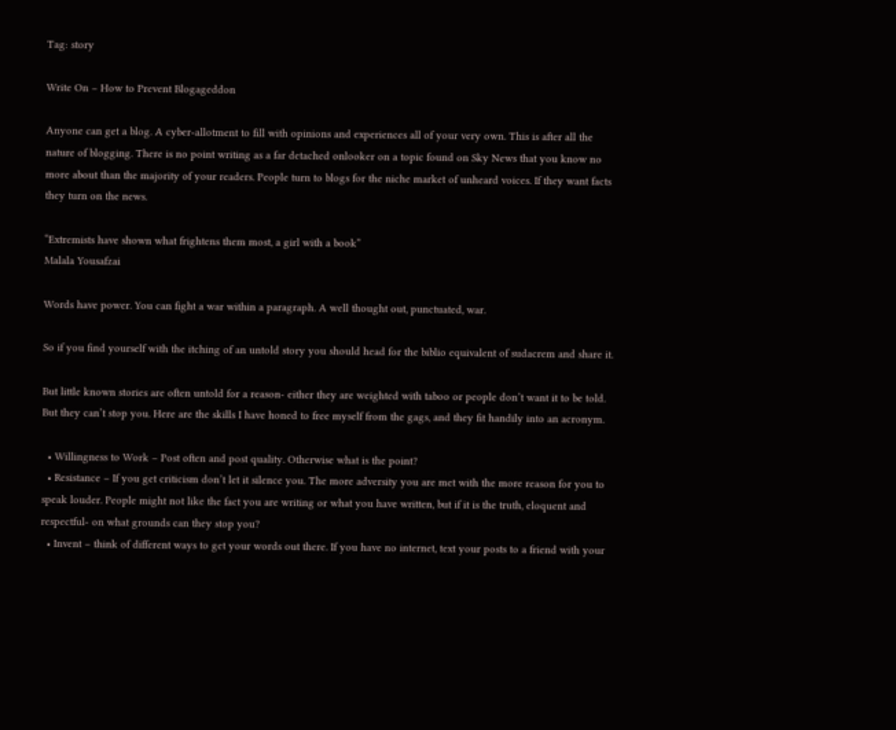Tag: story

Write On – How to Prevent Blogageddon

Anyone can get a blog. A cyber-allotment to fill with opinions and experiences all of your very own. This is after all the nature of blogging. There is no point writing as a far detached onlooker on a topic found on Sky News that you know no more about than the majority of your readers. People turn to blogs for the niche market of unheard voices. If they want facts they turn on the news.

“Extremists have shown what frightens them most, a girl with a book”
Malala Yousafzai

Words have power. You can fight a war within a paragraph. A well thought out, punctuated, war.

So if you find yourself with the itching of an untold story you should head for the biblio equivalent of sudacrem and share it.

But little known stories are often untold for a reason- either they are weighted with taboo or people don’t want it to be told. But they can’t stop you. Here are the skills I have honed to free myself from the gags, and they fit handily into an acronym.

  • Willingness to Work – Post often and post quality. Otherwise what is the point?
  • Resistance – If you get criticism don’t let it silence you. The more adversity you are met with the more reason for you to speak louder. People might not like the fact you are writing or what you have written, but if it is the truth, eloquent and respectful- on what grounds can they stop you?
  • Invent – think of different ways to get your words out there. If you have no internet, text your posts to a friend with your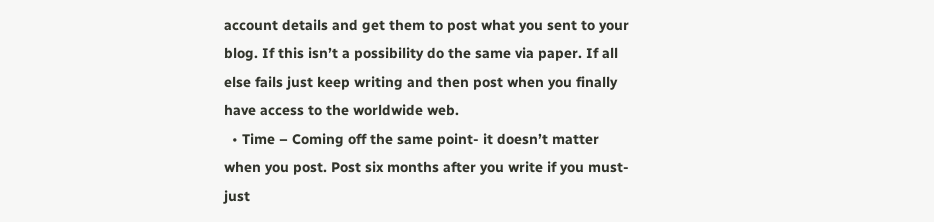account details and get them to post what you sent to your blog. If this isn’t a possibility do the same via paper. If all else fails just keep writing and then post when you finally have access to the worldwide web.
  • Time – Coming off the same point- it doesn’t matter when you post. Post six months after you write if you must- just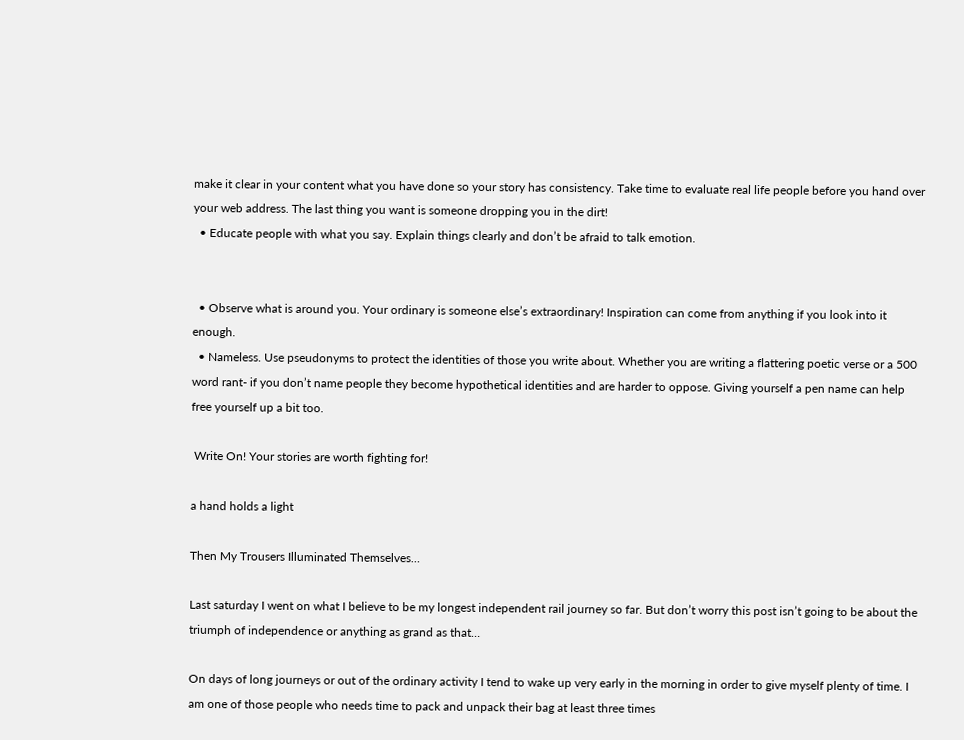make it clear in your content what you have done so your story has consistency. Take time to evaluate real life people before you hand over your web address. The last thing you want is someone dropping you in the dirt!
  • Educate people with what you say. Explain things clearly and don’t be afraid to talk emotion.


  • Observe what is around you. Your ordinary is someone else’s extraordinary! Inspiration can come from anything if you look into it enough.
  • Nameless. Use pseudonyms to protect the identities of those you write about. Whether you are writing a flattering poetic verse or a 500 word rant- if you don’t name people they become hypothetical identities and are harder to oppose. Giving yourself a pen name can help free yourself up a bit too.

 Write On! Your stories are worth fighting for!

a hand holds a light

Then My Trousers Illuminated Themselves…

Last saturday I went on what I believe to be my longest independent rail journey so far. But don’t worry this post isn’t going to be about the triumph of independence or anything as grand as that…

On days of long journeys or out of the ordinary activity I tend to wake up very early in the morning in order to give myself plenty of time. I am one of those people who needs time to pack and unpack their bag at least three times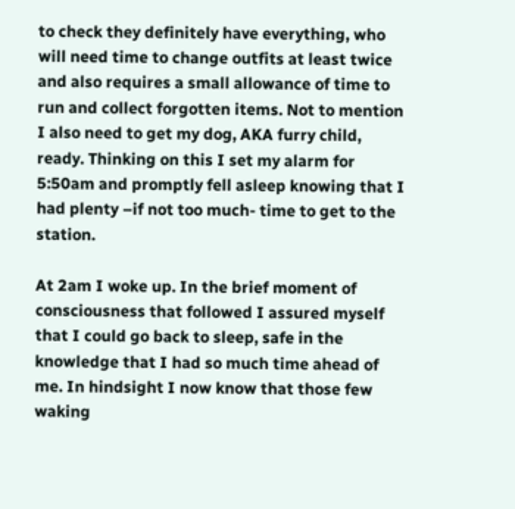to check they definitely have everything, who will need time to change outfits at least twice and also requires a small allowance of time to run and collect forgotten items. Not to mention I also need to get my dog, AKA furry child, ready. Thinking on this I set my alarm for 5:50am and promptly fell asleep knowing that I had plenty –if not too much- time to get to the station.

At 2am I woke up. In the brief moment of consciousness that followed I assured myself that I could go back to sleep, safe in the knowledge that I had so much time ahead of me. In hindsight I now know that those few waking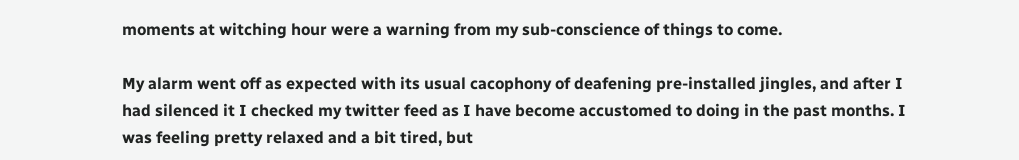moments at witching hour were a warning from my sub-conscience of things to come.

My alarm went off as expected with its usual cacophony of deafening pre-installed jingles, and after I had silenced it I checked my twitter feed as I have become accustomed to doing in the past months. I was feeling pretty relaxed and a bit tired, but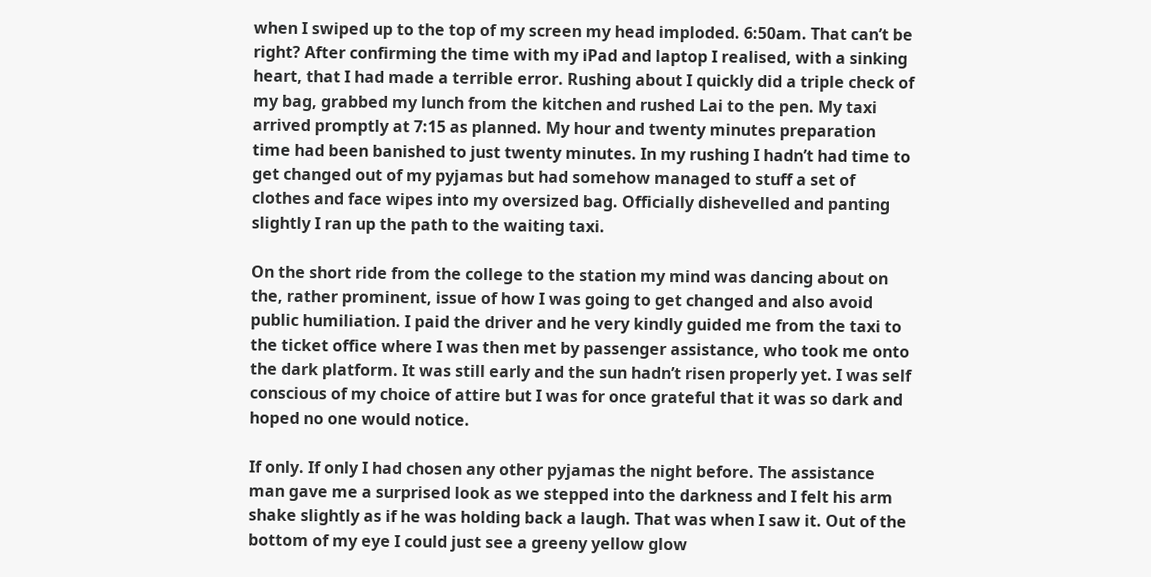when I swiped up to the top of my screen my head imploded. 6:50am. That can’t be right? After confirming the time with my iPad and laptop I realised, with a sinking heart, that I had made a terrible error. Rushing about I quickly did a triple check of my bag, grabbed my lunch from the kitchen and rushed Lai to the pen. My taxi arrived promptly at 7:15 as planned. My hour and twenty minutes preparation time had been banished to just twenty minutes. In my rushing I hadn’t had time to get changed out of my pyjamas but had somehow managed to stuff a set of clothes and face wipes into my oversized bag. Officially dishevelled and panting slightly I ran up the path to the waiting taxi.

On the short ride from the college to the station my mind was dancing about on the, rather prominent, issue of how I was going to get changed and also avoid public humiliation. I paid the driver and he very kindly guided me from the taxi to the ticket office where I was then met by passenger assistance, who took me onto the dark platform. It was still early and the sun hadn’t risen properly yet. I was self conscious of my choice of attire but I was for once grateful that it was so dark and hoped no one would notice.

If only. If only I had chosen any other pyjamas the night before. The assistance man gave me a surprised look as we stepped into the darkness and I felt his arm shake slightly as if he was holding back a laugh. That was when I saw it. Out of the bottom of my eye I could just see a greeny yellow glow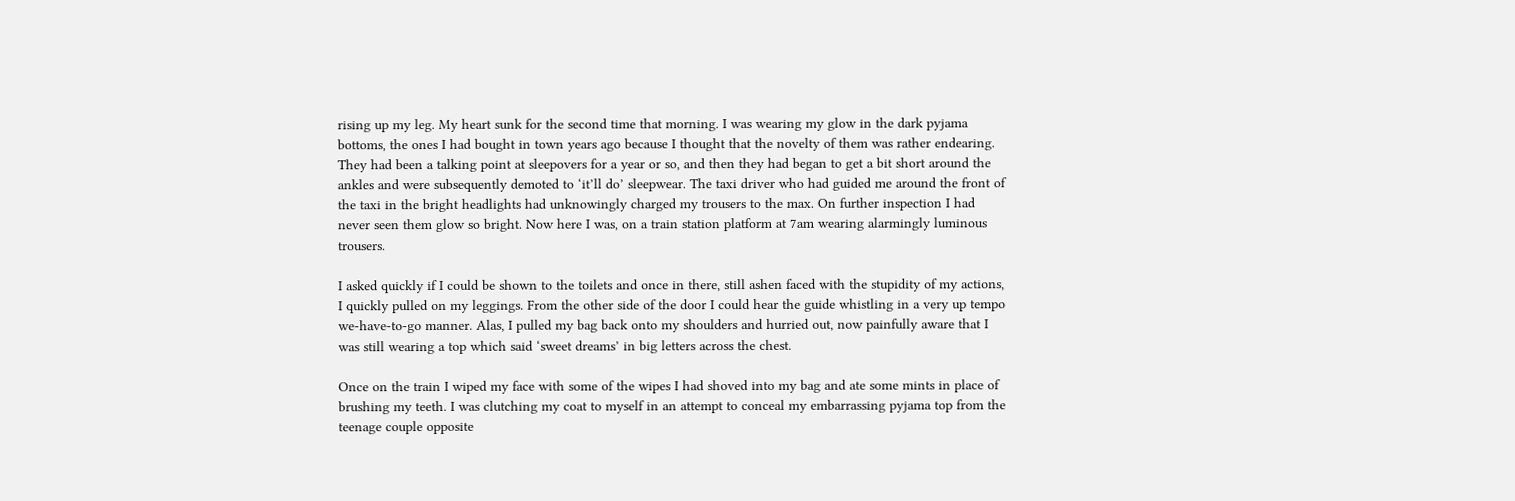rising up my leg. My heart sunk for the second time that morning. I was wearing my glow in the dark pyjama bottoms, the ones I had bought in town years ago because I thought that the novelty of them was rather endearing. They had been a talking point at sleepovers for a year or so, and then they had began to get a bit short around the ankles and were subsequently demoted to ‘it’ll do’ sleepwear. The taxi driver who had guided me around the front of the taxi in the bright headlights had unknowingly charged my trousers to the max. On further inspection I had never seen them glow so bright. Now here I was, on a train station platform at 7am wearing alarmingly luminous trousers.

I asked quickly if I could be shown to the toilets and once in there, still ashen faced with the stupidity of my actions, I quickly pulled on my leggings. From the other side of the door I could hear the guide whistling in a very up tempo we-have-to-go manner. Alas, I pulled my bag back onto my shoulders and hurried out, now painfully aware that I was still wearing a top which said ‘sweet dreams’ in big letters across the chest.

Once on the train I wiped my face with some of the wipes I had shoved into my bag and ate some mints in place of brushing my teeth. I was clutching my coat to myself in an attempt to conceal my embarrassing pyjama top from the teenage couple opposite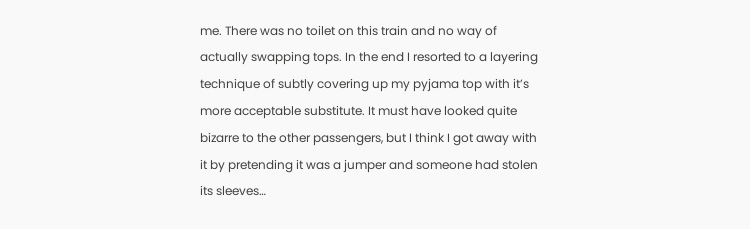me. There was no toilet on this train and no way of actually swapping tops. In the end I resorted to a layering technique of subtly covering up my pyjama top with it’s more acceptable substitute. It must have looked quite bizarre to the other passengers, but I think I got away with it by pretending it was a jumper and someone had stolen its sleeves…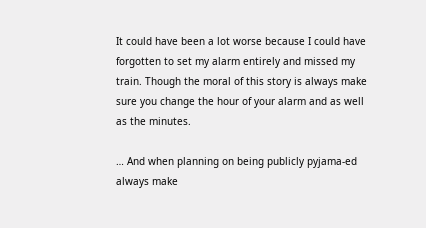It could have been a lot worse because I could have forgotten to set my alarm entirely and missed my train. Though the moral of this story is always make sure you change the hour of your alarm and as well as the minutes.

… And when planning on being publicly pyjama-ed always make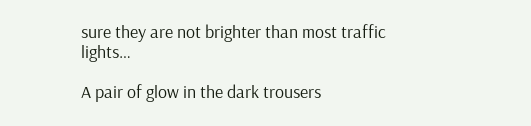sure they are not brighter than most traffic lights…

A pair of glow in the dark trousers